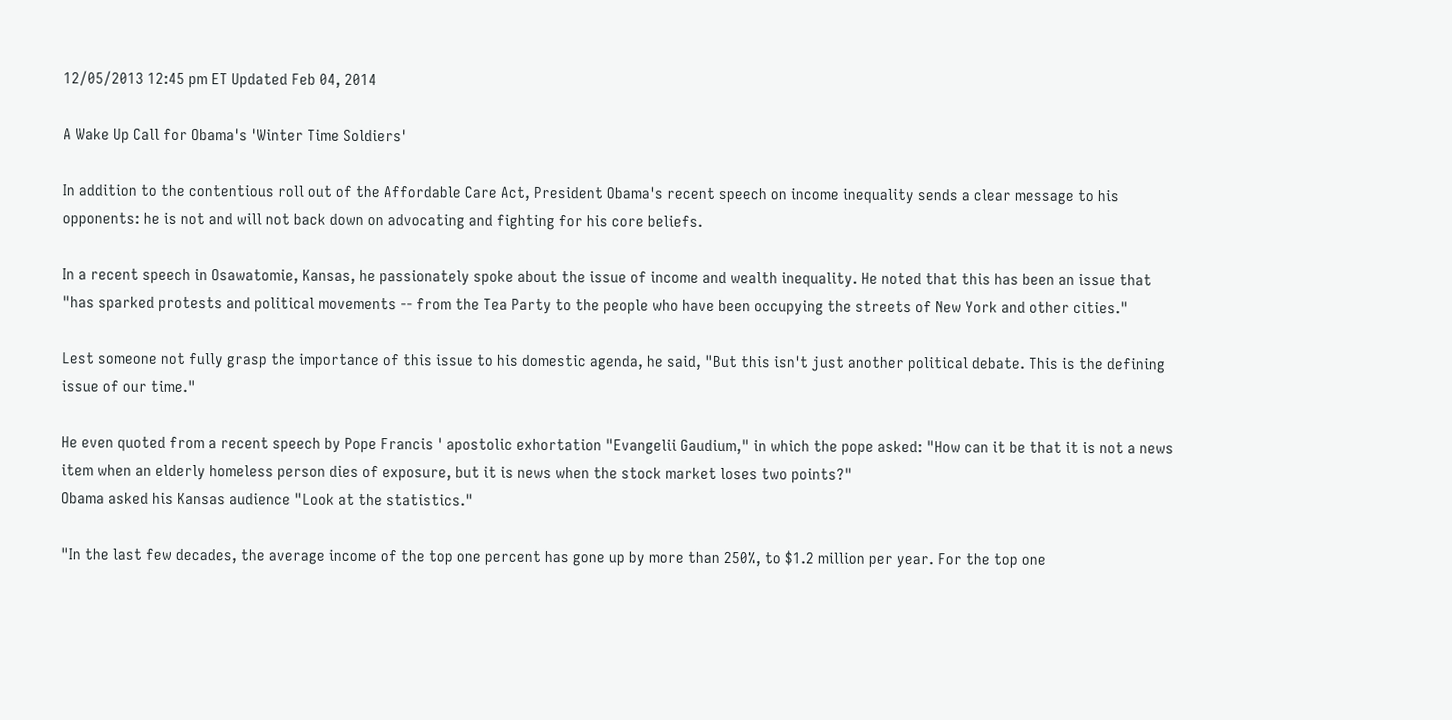12/05/2013 12:45 pm ET Updated Feb 04, 2014

A Wake Up Call for Obama's 'Winter Time Soldiers'

In addition to the contentious roll out of the Affordable Care Act, President Obama's recent speech on income inequality sends a clear message to his opponents: he is not and will not back down on advocating and fighting for his core beliefs.

In a recent speech in Osawatomie, Kansas, he passionately spoke about the issue of income and wealth inequality. He noted that this has been an issue that "has sparked protests and political movements -- from the Tea Party to the people who have been occupying the streets of New York and other cities."

Lest someone not fully grasp the importance of this issue to his domestic agenda, he said, "But this isn't just another political debate. This is the defining issue of our time."

He even quoted from a recent speech by Pope Francis ' apostolic exhortation "Evangelii Gaudium," in which the pope asked: "How can it be that it is not a news item when an elderly homeless person dies of exposure, but it is news when the stock market loses two points?"
Obama asked his Kansas audience "Look at the statistics."

"In the last few decades, the average income of the top one percent has gone up by more than 250%, to $1.2 million per year. For the top one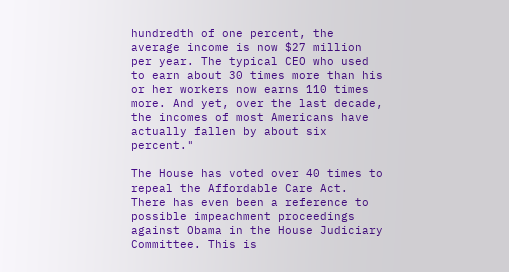hundredth of one percent, the average income is now $27 million per year. The typical CEO who used to earn about 30 times more than his or her workers now earns 110 times more. And yet, over the last decade, the incomes of most Americans have actually fallen by about six percent."

The House has voted over 40 times to repeal the Affordable Care Act. There has even been a reference to possible impeachment proceedings against Obama in the House Judiciary Committee. This is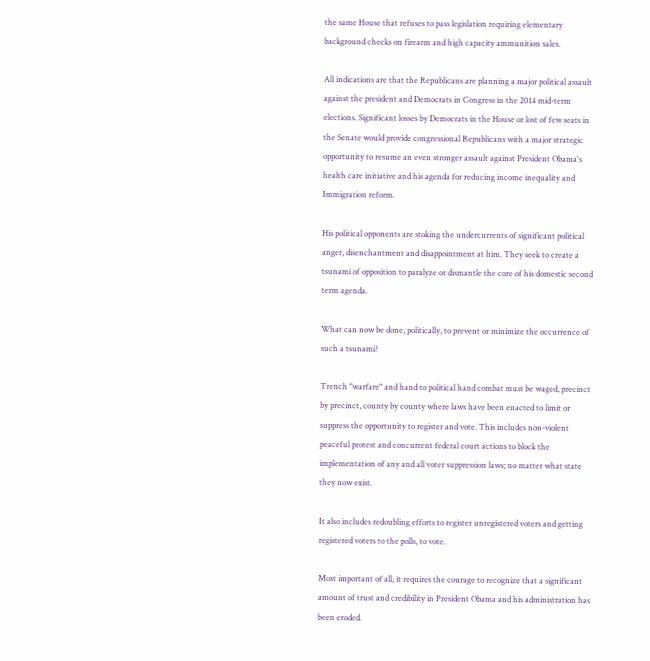the same House that refuses to pass legislation requiring elementary background checks on firearm and high capacity ammunition sales.

All indications are that the Republicans are planning a major political assault against the president and Democrats in Congress in the 2014 mid-term elections. Significant losses by Democrats in the House or lost of few seats in the Senate would provide congressional Republicans with a major strategic opportunity to resume an even stronger assault against President Obama's health care initiative and his agenda for reducing income inequality and Immigration reform.

His political opponents are stoking the undercurrents of significant political anger, disenchantment and disappointment at him. They seek to create a tsunami of opposition to paralyze or dismantle the core of his domestic second term agenda.

What can now be done, politically, to prevent or minimize the occurrence of such a tsunami?

Trench "warfare" and hand to political hand combat must be waged, precinct by precinct, county by county where laws have been enacted to limit or suppress the opportunity to register and vote. This includes non-violent peaceful protest and concurrent federal court actions to block the implementation of any and all voter suppression laws; no matter what state they now exist.

It also includes redoubling efforts to register unregistered voters and getting registered voters to the polls, to vote.

Most important of all, it requires the courage to recognize that a significant amount of trust and credibility in President Obama and his administration has been eroded.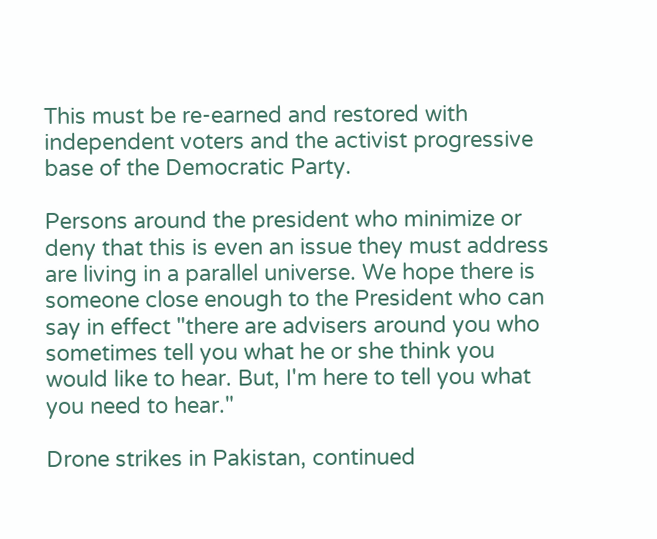This must be re-earned and restored with independent voters and the activist progressive base of the Democratic Party.

Persons around the president who minimize or deny that this is even an issue they must address are living in a parallel universe. We hope there is someone close enough to the President who can say in effect "there are advisers around you who sometimes tell you what he or she think you would like to hear. But, I'm here to tell you what you need to hear."

Drone strikes in Pakistan, continued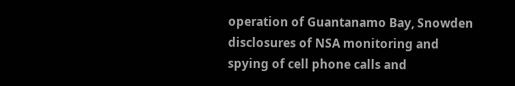operation of Guantanamo Bay, Snowden disclosures of NSA monitoring and spying of cell phone calls and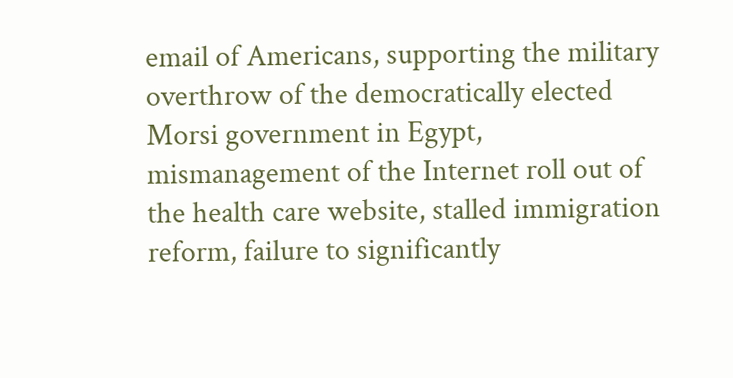email of Americans, supporting the military overthrow of the democratically elected Morsi government in Egypt, mismanagement of the Internet roll out of the health care website, stalled immigration reform, failure to significantly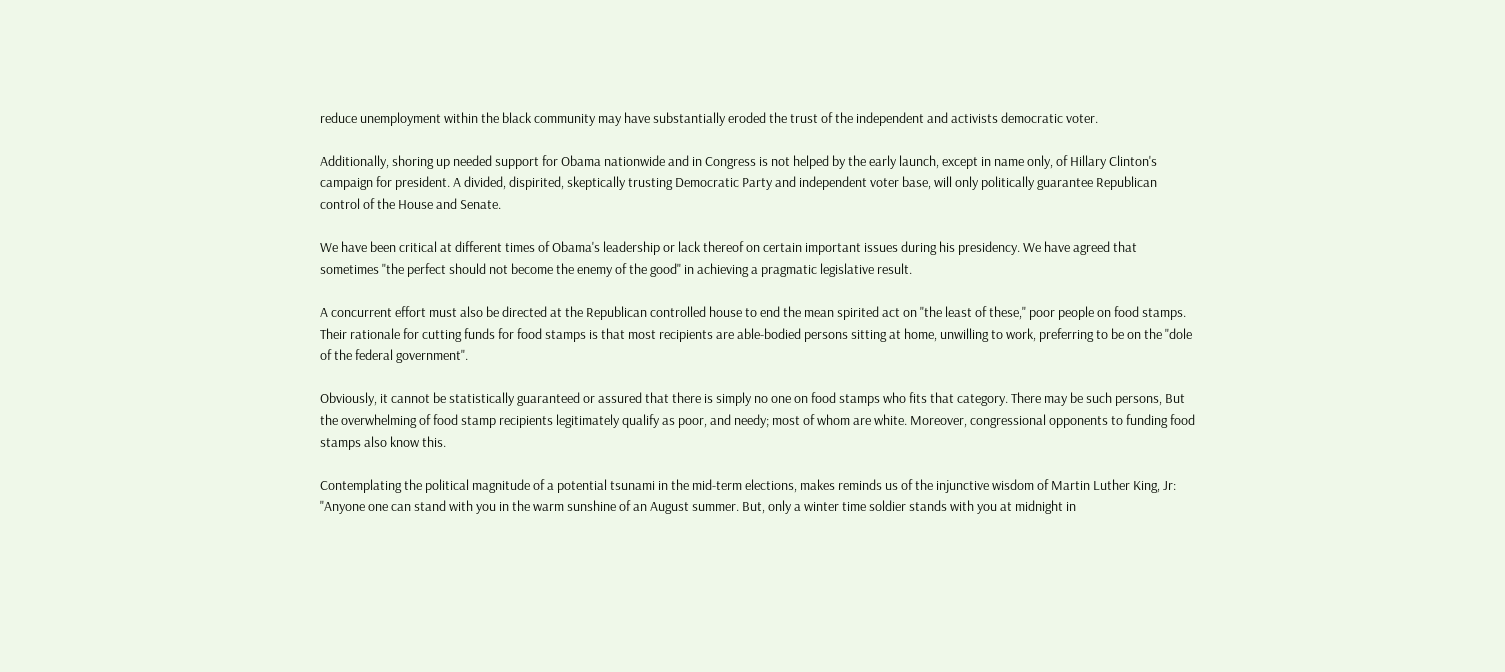reduce unemployment within the black community may have substantially eroded the trust of the independent and activists democratic voter.

Additionally, shoring up needed support for Obama nationwide and in Congress is not helped by the early launch, except in name only, of Hillary Clinton's campaign for president. A divided, dispirited, skeptically trusting Democratic Party and independent voter base, will only politically guarantee Republican control of the House and Senate.

We have been critical at different times of Obama's leadership or lack thereof on certain important issues during his presidency. We have agreed that sometimes "the perfect should not become the enemy of the good" in achieving a pragmatic legislative result.

A concurrent effort must also be directed at the Republican controlled house to end the mean spirited act on "the least of these," poor people on food stamps. Their rationale for cutting funds for food stamps is that most recipients are able-bodied persons sitting at home, unwilling to work, preferring to be on the "dole of the federal government".

Obviously, it cannot be statistically guaranteed or assured that there is simply no one on food stamps who fits that category. There may be such persons, But the overwhelming of food stamp recipients legitimately qualify as poor, and needy; most of whom are white. Moreover, congressional opponents to funding food stamps also know this.

Contemplating the political magnitude of a potential tsunami in the mid-term elections, makes reminds us of the injunctive wisdom of Martin Luther King, Jr: "Anyone one can stand with you in the warm sunshine of an August summer. But, only a winter time soldier stands with you at midnight in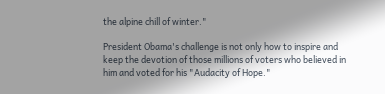the alpine chill of winter."

President Obama's challenge is not only how to inspire and keep the devotion of those millions of voters who believed in him and voted for his "Audacity of Hope."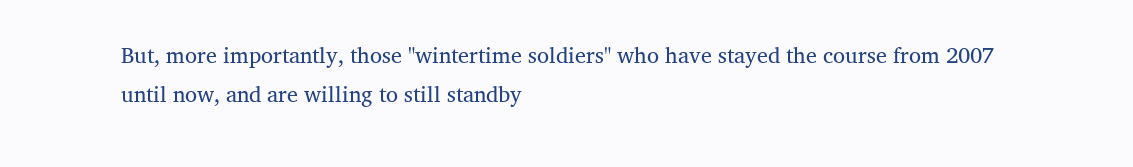But, more importantly, those "wintertime soldiers" who have stayed the course from 2007 until now, and are willing to still standby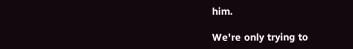him.

We're only trying to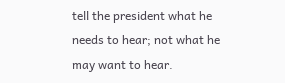tell the president what he needs to hear; not what he may want to hear.